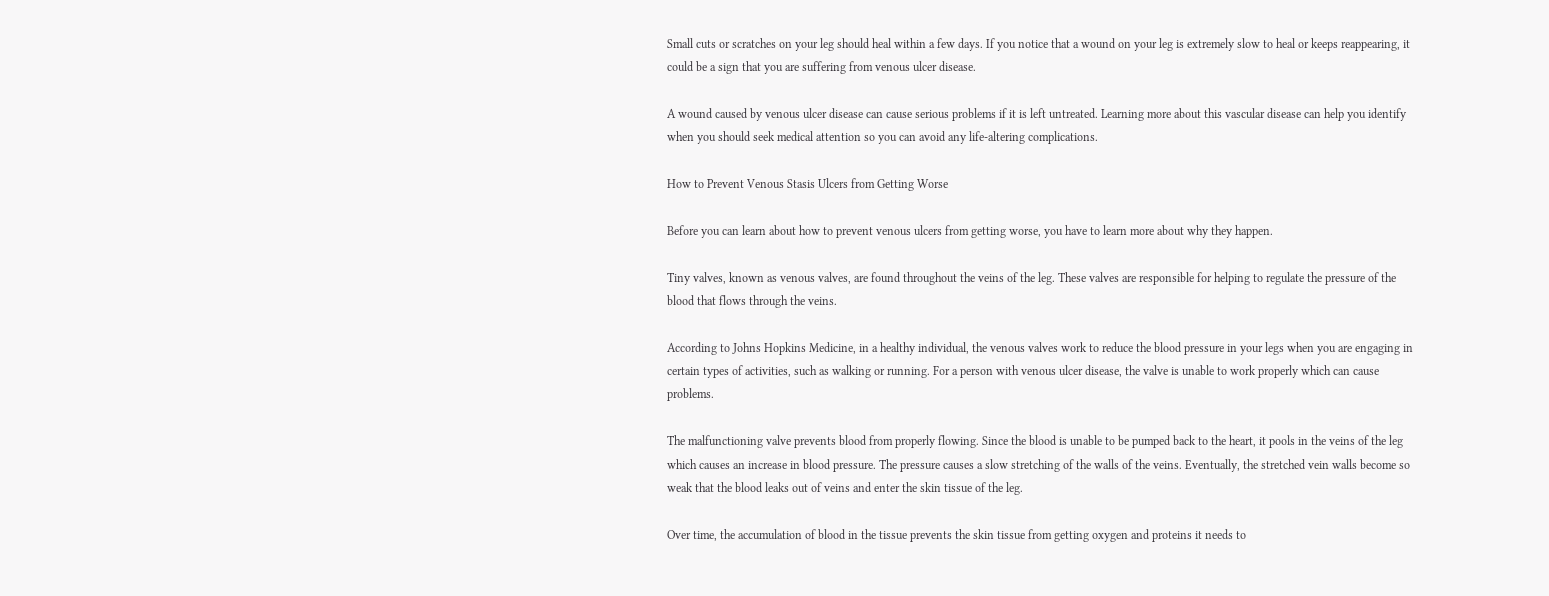Small cuts or scratches on your leg should heal within a few days. If you notice that a wound on your leg is extremely slow to heal or keeps reappearing, it could be a sign that you are suffering from venous ulcer disease.

A wound caused by venous ulcer disease can cause serious problems if it is left untreated. Learning more about this vascular disease can help you identify when you should seek medical attention so you can avoid any life-altering complications.

How to Prevent Venous Stasis Ulcers from Getting Worse

Before you can learn about how to prevent venous ulcers from getting worse, you have to learn more about why they happen.

Tiny valves, known as venous valves, are found throughout the veins of the leg. These valves are responsible for helping to regulate the pressure of the blood that flows through the veins.

According to Johns Hopkins Medicine, in a healthy individual, the venous valves work to reduce the blood pressure in your legs when you are engaging in certain types of activities, such as walking or running. For a person with venous ulcer disease, the valve is unable to work properly which can cause problems.

The malfunctioning valve prevents blood from properly flowing. Since the blood is unable to be pumped back to the heart, it pools in the veins of the leg which causes an increase in blood pressure. The pressure causes a slow stretching of the walls of the veins. Eventually, the stretched vein walls become so weak that the blood leaks out of veins and enter the skin tissue of the leg.

Over time, the accumulation of blood in the tissue prevents the skin tissue from getting oxygen and proteins it needs to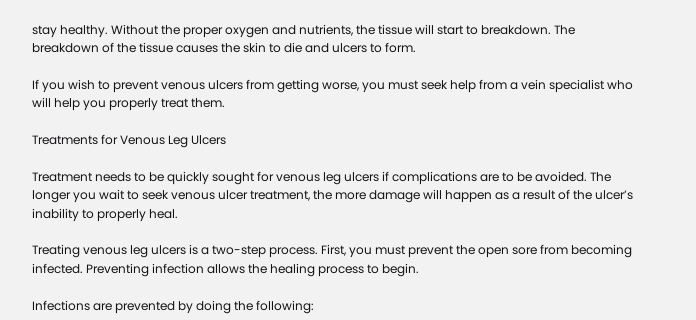stay healthy. Without the proper oxygen and nutrients, the tissue will start to breakdown. The breakdown of the tissue causes the skin to die and ulcers to form.

If you wish to prevent venous ulcers from getting worse, you must seek help from a vein specialist who will help you properly treat them.

Treatments for Venous Leg Ulcers

Treatment needs to be quickly sought for venous leg ulcers if complications are to be avoided. The longer you wait to seek venous ulcer treatment, the more damage will happen as a result of the ulcer’s inability to properly heal.

Treating venous leg ulcers is a two-step process. First, you must prevent the open sore from becoming infected. Preventing infection allows the healing process to begin.

Infections are prevented by doing the following: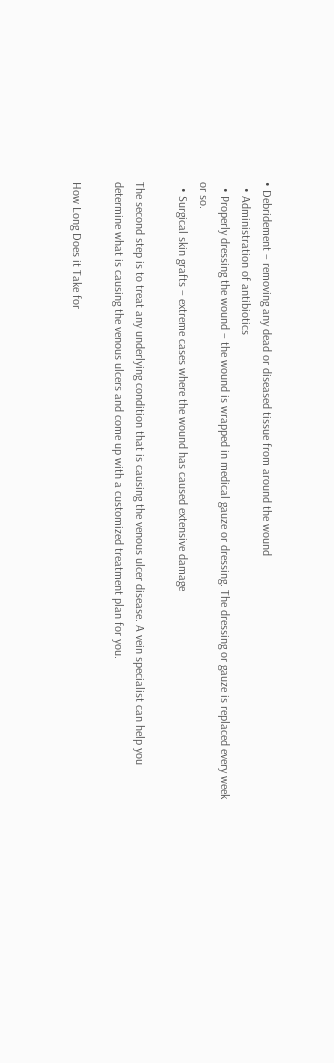• Debridement – removing any dead or diseased tissue from around the wound
  • Administration of antibiotics
  • Properly dressing the wound – the wound is wrapped in medical gauze or dressing. The dressing or gauze is replaced every week or so.
  • Surgical skin grafts – extreme cases where the wound has caused extensive damage

The second step is to treat any underlying condition that is causing the venous ulcer disease. A vein specialist can help you determine what is causing the venous ulcers and come up with a customized treatment plan for you.

How Long Does it Take for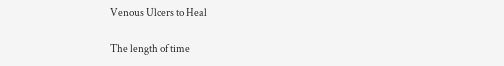Venous Ulcers to Heal

The length of time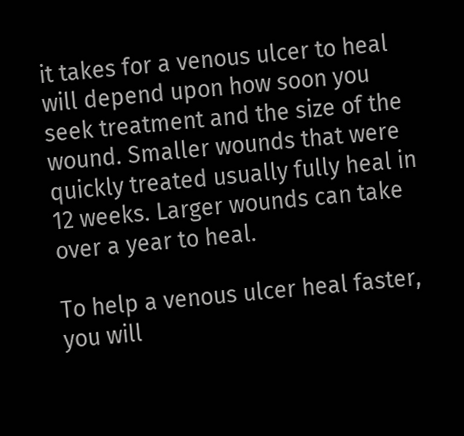it takes for a venous ulcer to heal will depend upon how soon you seek treatment and the size of the wound. Smaller wounds that were quickly treated usually fully heal in 12 weeks. Larger wounds can take over a year to heal.

To help a venous ulcer heal faster, you will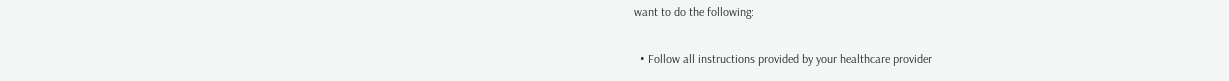want to do the following:

  • Follow all instructions provided by your healthcare provider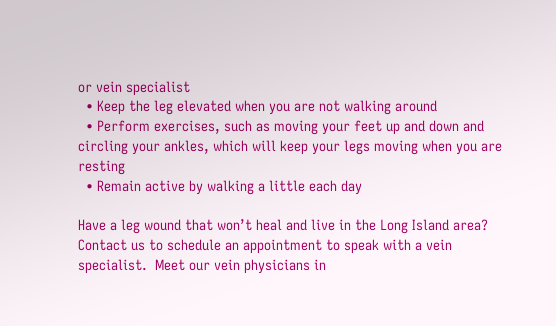or vein specialist
  • Keep the leg elevated when you are not walking around
  • Perform exercises, such as moving your feet up and down and circling your ankles, which will keep your legs moving when you are resting
  • Remain active by walking a little each day

Have a leg wound that won’t heal and live in the Long Island area? Contact us to schedule an appointment to speak with a vein specialist.  Meet our vein physicians in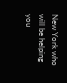New York who will be helping you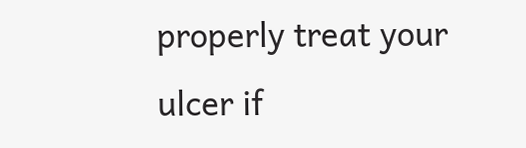properly treat your ulcer if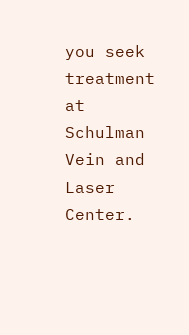you seek treatment at Schulman Vein and Laser Center.